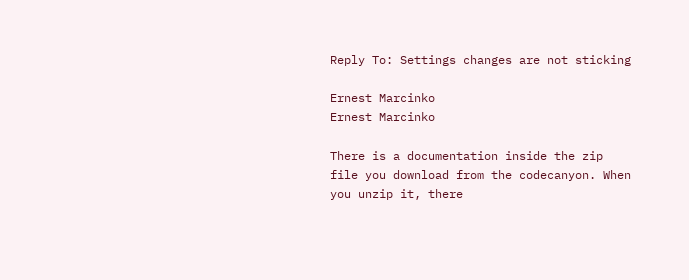Reply To: Settings changes are not sticking

Ernest Marcinko
Ernest Marcinko

There is a documentation inside the zip file you download from the codecanyon. When you unzip it, there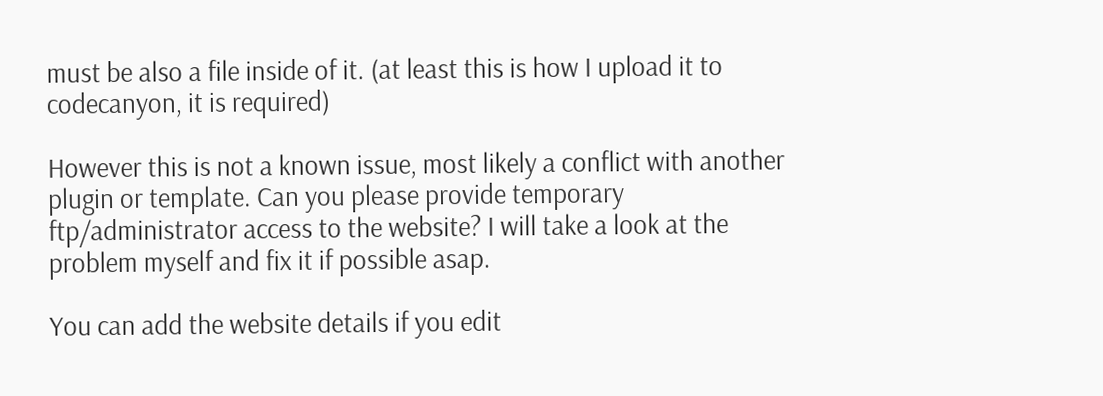must be also a file inside of it. (at least this is how I upload it to codecanyon, it is required)

However this is not a known issue, most likely a conflict with another plugin or template. Can you please provide temporary ftp/administrator access to the website? I will take a look at the problem myself and fix it if possible asap.

You can add the website details if you edit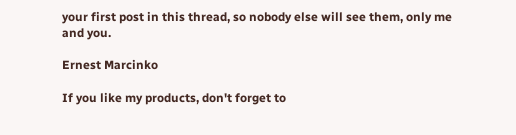your first post in this thread, so nobody else will see them, only me and you.

Ernest Marcinko

If you like my products, don't forget to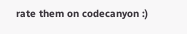rate them on codecanyon :)